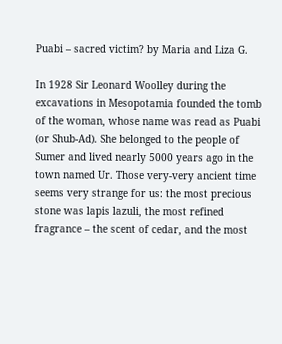Puabi – sacred victim? by Maria and Liza G.

In 1928 Sir Leonard Woolley during the excavations in Mesopotamia founded the tomb of the woman, whose name was read as Puabi (or Shub-Ad). She belonged to the people of Sumer and lived nearly 5000 years ago in the town named Ur. Those very-very ancient time seems very strange for us: the most precious stone was lapis lazuli, the most refined fragrance – the scent of cedar, and the most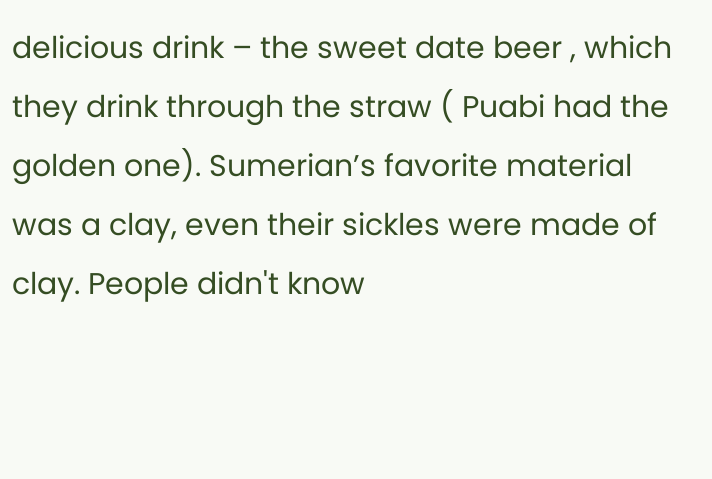delicious drink – the sweet date beer , which they drink through the straw ( Puabi had the golden one). Sumerian’s favorite material was a clay, even their sickles were made of clay. People didn't know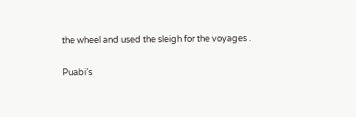the wheel and used the sleigh for the voyages .

Puabi’s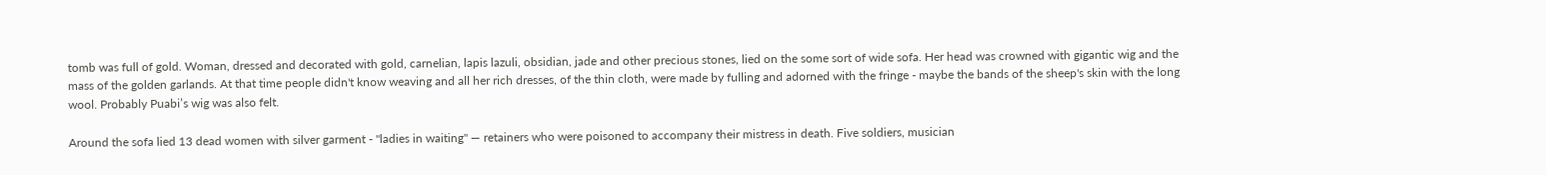tomb was full of gold. Woman, dressed and decorated with gold, carnelian, lapis lazuli, obsidian, jade and other precious stones, lied on the some sort of wide sofa. Her head was crowned with gigantic wig and the mass of the golden garlands. At that time people didn't know weaving and all her rich dresses, of the thin cloth, were made by fulling and adorned with the fringe - maybe the bands of the sheep's skin with the long wool. Probably Puabi’s wig was also felt.

Around the sofa lied 13 dead women with silver garment - "ladies in waiting" — retainers who were poisoned to accompany their mistress in death. Five soldiers, musician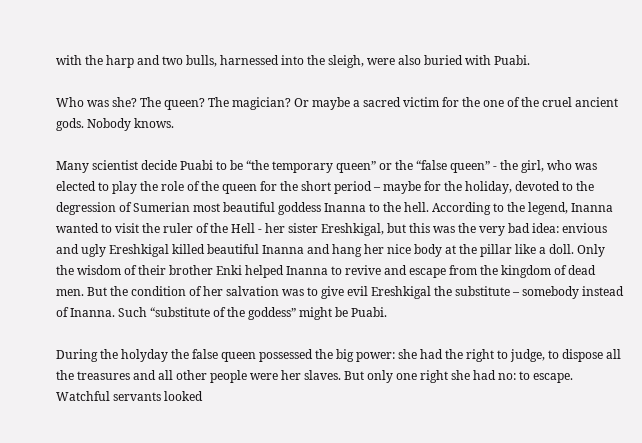with the harp and two bulls, harnessed into the sleigh, were also buried with Puabi.

Who was she? The queen? The magician? Or maybe a sacred victim for the one of the cruel ancient gods. Nobody knows.

Many scientist decide Puabi to be “the temporary queen” or the “false queen” - the girl, who was elected to play the role of the queen for the short period – maybe for the holiday, devoted to the degression of Sumerian most beautiful goddess Inanna to the hell. According to the legend, Inanna wanted to visit the ruler of the Hell - her sister Ereshkigal, but this was the very bad idea: envious and ugly Ereshkigal killed beautiful Inanna and hang her nice body at the pillar like a doll. Only the wisdom of their brother Enki helped Inanna to revive and escape from the kingdom of dead men. But the condition of her salvation was to give evil Ereshkigal the substitute – somebody instead of Inanna. Such “substitute of the goddess” might be Puabi.

During the holyday the false queen possessed the big power: she had the right to judge, to dispose all the treasures and all other people were her slaves. But only one right she had no: to escape. Watchful servants looked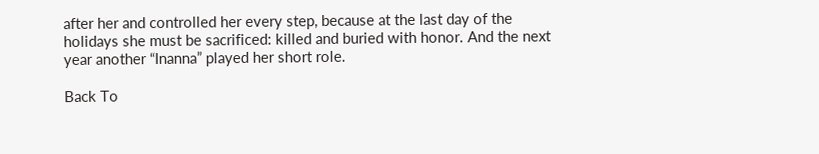after her and controlled her every step, because at the last day of the holidays she must be sacrificed: killed and buried with honor. And the next year another “Inanna” played her short role.

Back To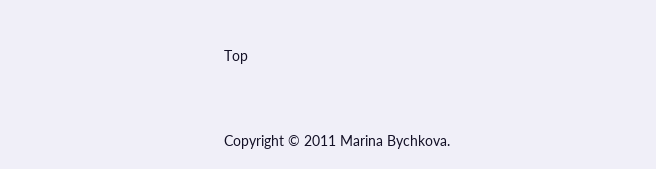Top


Copyright © 2011 Marina Bychkova.